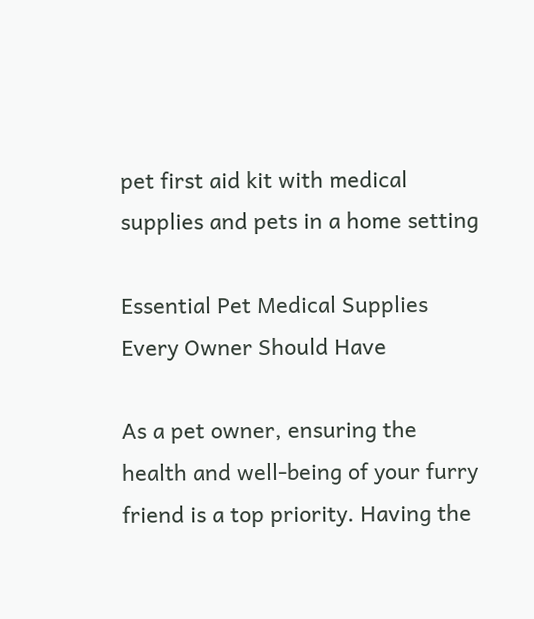pet first aid kit with medical supplies and pets in a home setting

Essential Pet Medical Supplies Every Owner Should Have

As a pet owner, ensuring the health and well-being of your furry friend is a top priority. Having the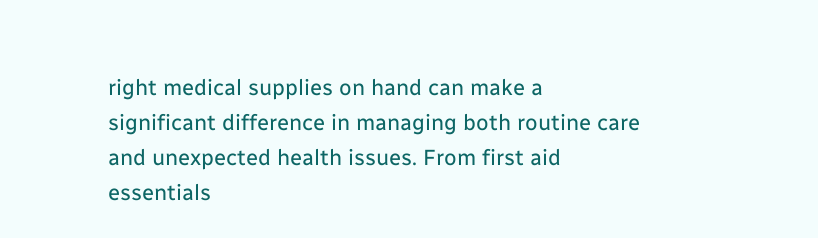right medical supplies on hand can make a significant difference in managing both routine care and unexpected health issues. From first aid essentials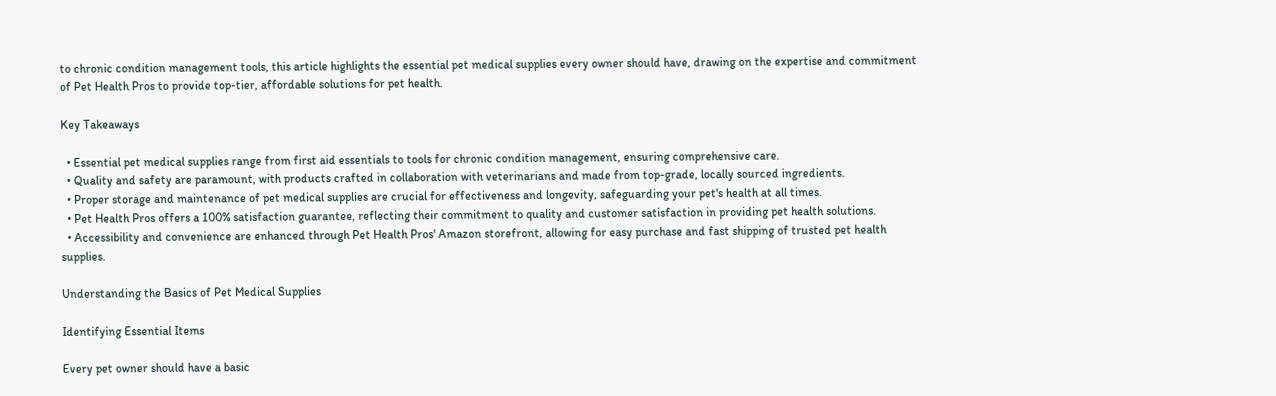to chronic condition management tools, this article highlights the essential pet medical supplies every owner should have, drawing on the expertise and commitment of Pet Health Pros to provide top-tier, affordable solutions for pet health.

Key Takeaways

  • Essential pet medical supplies range from first aid essentials to tools for chronic condition management, ensuring comprehensive care.
  • Quality and safety are paramount, with products crafted in collaboration with veterinarians and made from top-grade, locally sourced ingredients.
  • Proper storage and maintenance of pet medical supplies are crucial for effectiveness and longevity, safeguarding your pet's health at all times.
  • Pet Health Pros offers a 100% satisfaction guarantee, reflecting their commitment to quality and customer satisfaction in providing pet health solutions.
  • Accessibility and convenience are enhanced through Pet Health Pros' Amazon storefront, allowing for easy purchase and fast shipping of trusted pet health supplies.

Understanding the Basics of Pet Medical Supplies

Identifying Essential Items

Every pet owner should have a basic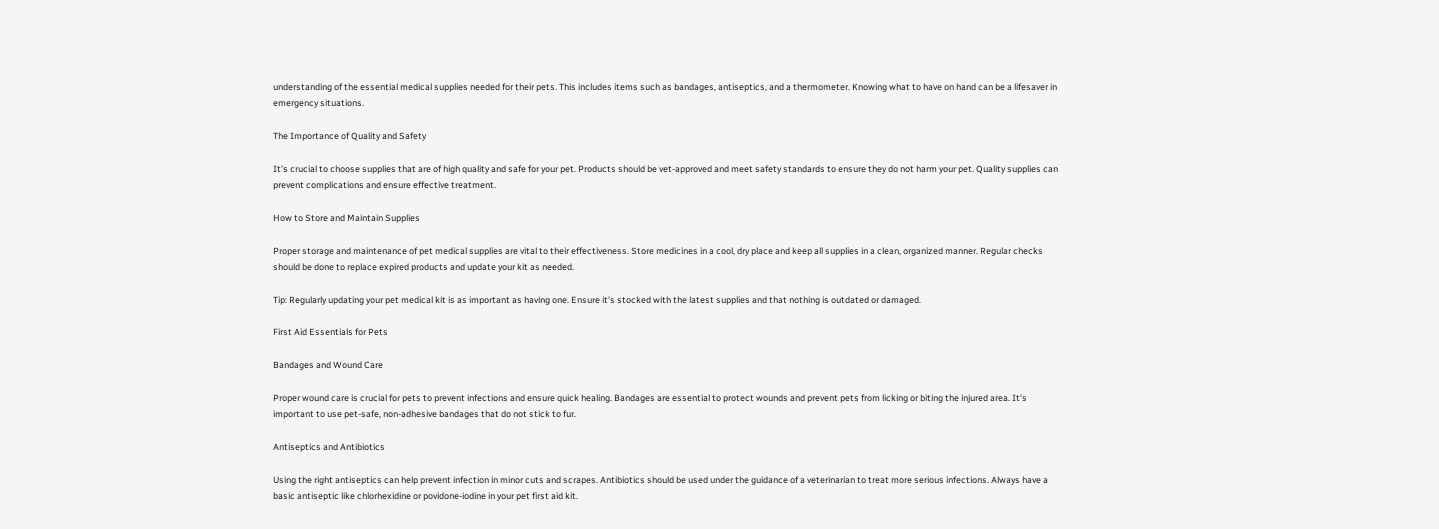understanding of the essential medical supplies needed for their pets. This includes items such as bandages, antiseptics, and a thermometer. Knowing what to have on hand can be a lifesaver in emergency situations.

The Importance of Quality and Safety

It's crucial to choose supplies that are of high quality and safe for your pet. Products should be vet-approved and meet safety standards to ensure they do not harm your pet. Quality supplies can prevent complications and ensure effective treatment.

How to Store and Maintain Supplies

Proper storage and maintenance of pet medical supplies are vital to their effectiveness. Store medicines in a cool, dry place and keep all supplies in a clean, organized manner. Regular checks should be done to replace expired products and update your kit as needed.

Tip: Regularly updating your pet medical kit is as important as having one. Ensure it's stocked with the latest supplies and that nothing is outdated or damaged.

First Aid Essentials for Pets

Bandages and Wound Care

Proper wound care is crucial for pets to prevent infections and ensure quick healing. Bandages are essential to protect wounds and prevent pets from licking or biting the injured area. It's important to use pet-safe, non-adhesive bandages that do not stick to fur.

Antiseptics and Antibiotics

Using the right antiseptics can help prevent infection in minor cuts and scrapes. Antibiotics should be used under the guidance of a veterinarian to treat more serious infections. Always have a basic antiseptic like chlorhexidine or povidone-iodine in your pet first aid kit.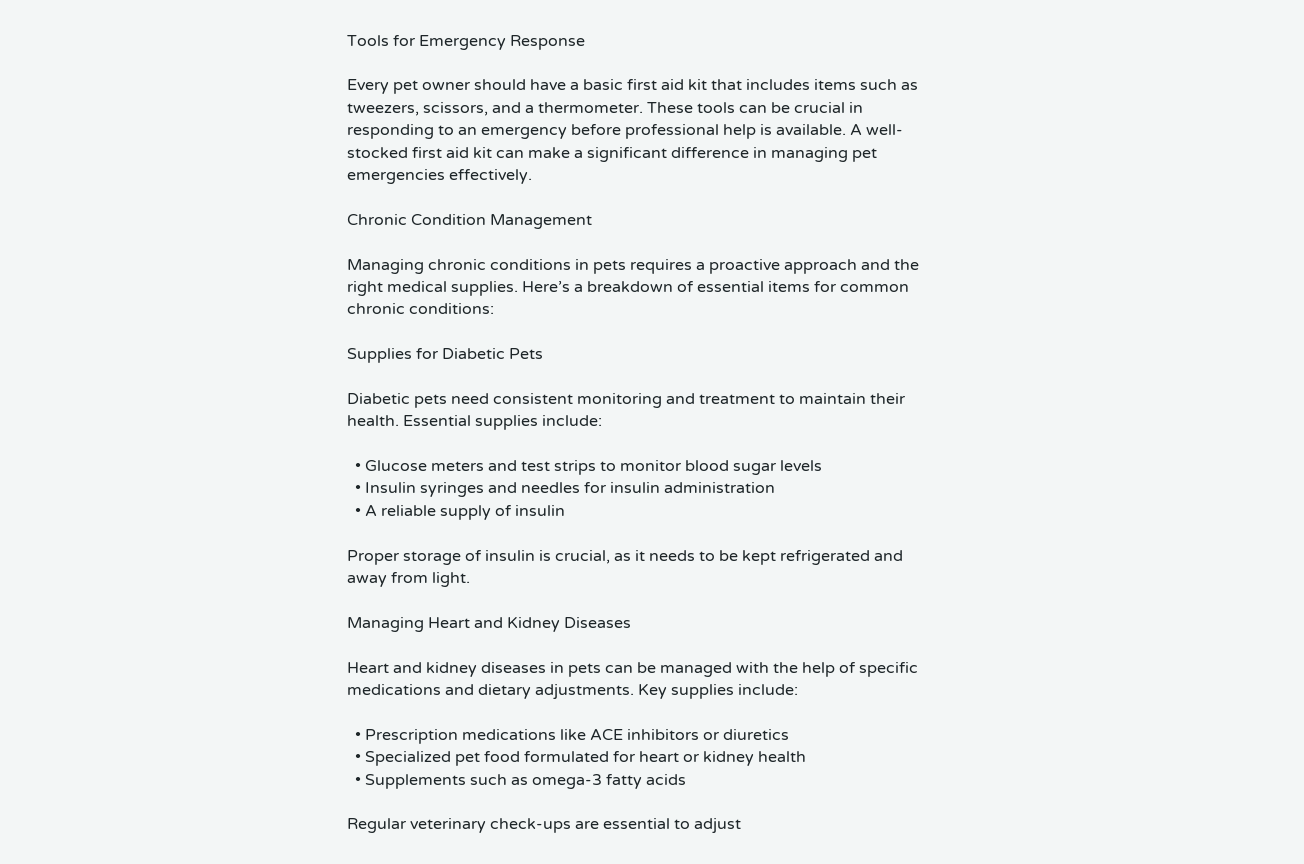Tools for Emergency Response

Every pet owner should have a basic first aid kit that includes items such as tweezers, scissors, and a thermometer. These tools can be crucial in responding to an emergency before professional help is available. A well-stocked first aid kit can make a significant difference in managing pet emergencies effectively.

Chronic Condition Management

Managing chronic conditions in pets requires a proactive approach and the right medical supplies. Here’s a breakdown of essential items for common chronic conditions:

Supplies for Diabetic Pets

Diabetic pets need consistent monitoring and treatment to maintain their health. Essential supplies include:

  • Glucose meters and test strips to monitor blood sugar levels
  • Insulin syringes and needles for insulin administration
  • A reliable supply of insulin

Proper storage of insulin is crucial, as it needs to be kept refrigerated and away from light.

Managing Heart and Kidney Diseases

Heart and kidney diseases in pets can be managed with the help of specific medications and dietary adjustments. Key supplies include:

  • Prescription medications like ACE inhibitors or diuretics
  • Specialized pet food formulated for heart or kidney health
  • Supplements such as omega-3 fatty acids

Regular veterinary check-ups are essential to adjust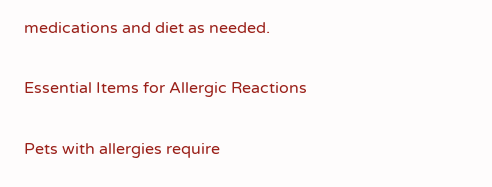medications and diet as needed.

Essential Items for Allergic Reactions

Pets with allergies require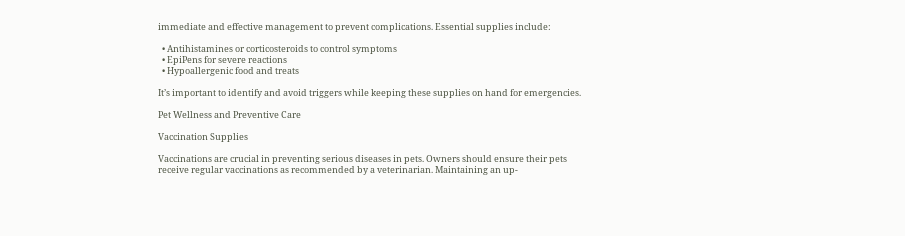immediate and effective management to prevent complications. Essential supplies include:

  • Antihistamines or corticosteroids to control symptoms
  • EpiPens for severe reactions
  • Hypoallergenic food and treats

It’s important to identify and avoid triggers while keeping these supplies on hand for emergencies.

Pet Wellness and Preventive Care

Vaccination Supplies

Vaccinations are crucial in preventing serious diseases in pets. Owners should ensure their pets receive regular vaccinations as recommended by a veterinarian. Maintaining an up-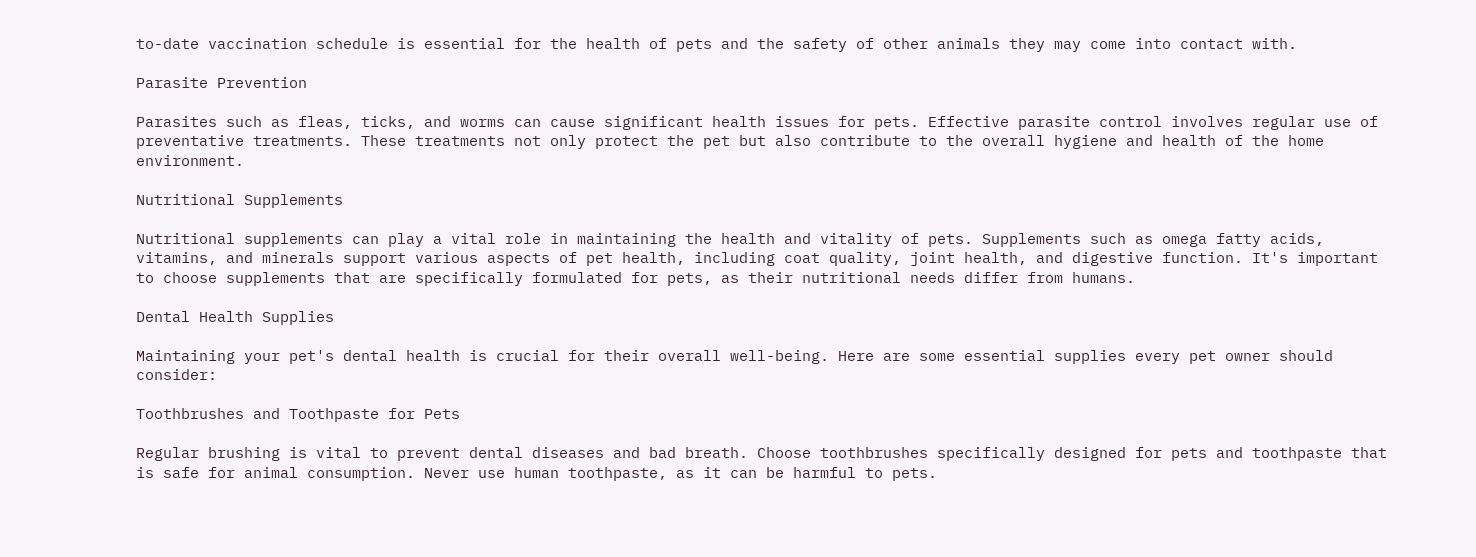to-date vaccination schedule is essential for the health of pets and the safety of other animals they may come into contact with.

Parasite Prevention

Parasites such as fleas, ticks, and worms can cause significant health issues for pets. Effective parasite control involves regular use of preventative treatments. These treatments not only protect the pet but also contribute to the overall hygiene and health of the home environment.

Nutritional Supplements

Nutritional supplements can play a vital role in maintaining the health and vitality of pets. Supplements such as omega fatty acids, vitamins, and minerals support various aspects of pet health, including coat quality, joint health, and digestive function. It's important to choose supplements that are specifically formulated for pets, as their nutritional needs differ from humans.

Dental Health Supplies

Maintaining your pet's dental health is crucial for their overall well-being. Here are some essential supplies every pet owner should consider:

Toothbrushes and Toothpaste for Pets

Regular brushing is vital to prevent dental diseases and bad breath. Choose toothbrushes specifically designed for pets and toothpaste that is safe for animal consumption. Never use human toothpaste, as it can be harmful to pets.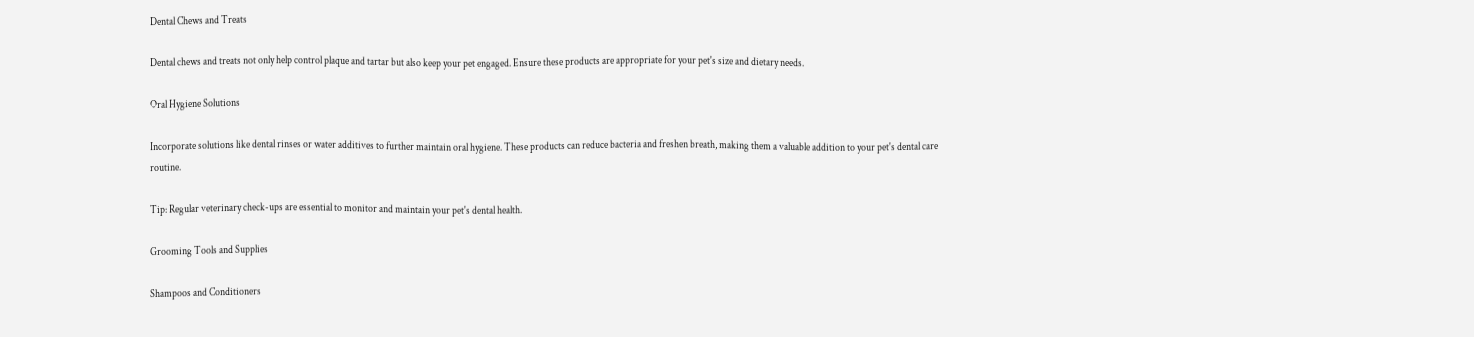Dental Chews and Treats

Dental chews and treats not only help control plaque and tartar but also keep your pet engaged. Ensure these products are appropriate for your pet's size and dietary needs.

Oral Hygiene Solutions

Incorporate solutions like dental rinses or water additives to further maintain oral hygiene. These products can reduce bacteria and freshen breath, making them a valuable addition to your pet's dental care routine.

Tip: Regular veterinary check-ups are essential to monitor and maintain your pet's dental health.

Grooming Tools and Supplies

Shampoos and Conditioners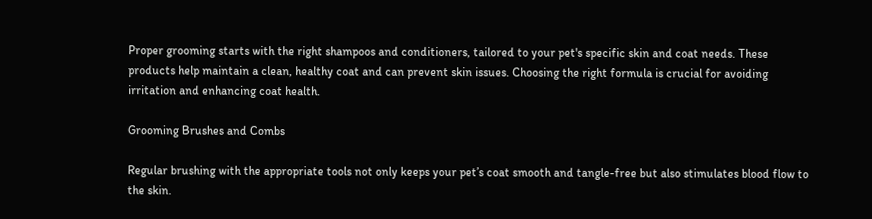Proper grooming starts with the right shampoos and conditioners, tailored to your pet's specific skin and coat needs. These products help maintain a clean, healthy coat and can prevent skin issues. Choosing the right formula is crucial for avoiding irritation and enhancing coat health.

Grooming Brushes and Combs

Regular brushing with the appropriate tools not only keeps your pet’s coat smooth and tangle-free but also stimulates blood flow to the skin.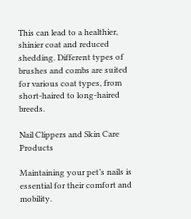This can lead to a healthier, shinier coat and reduced shedding. Different types of brushes and combs are suited for various coat types, from short-haired to long-haired breeds.

Nail Clippers and Skin Care Products

Maintaining your pet’s nails is essential for their comfort and mobility.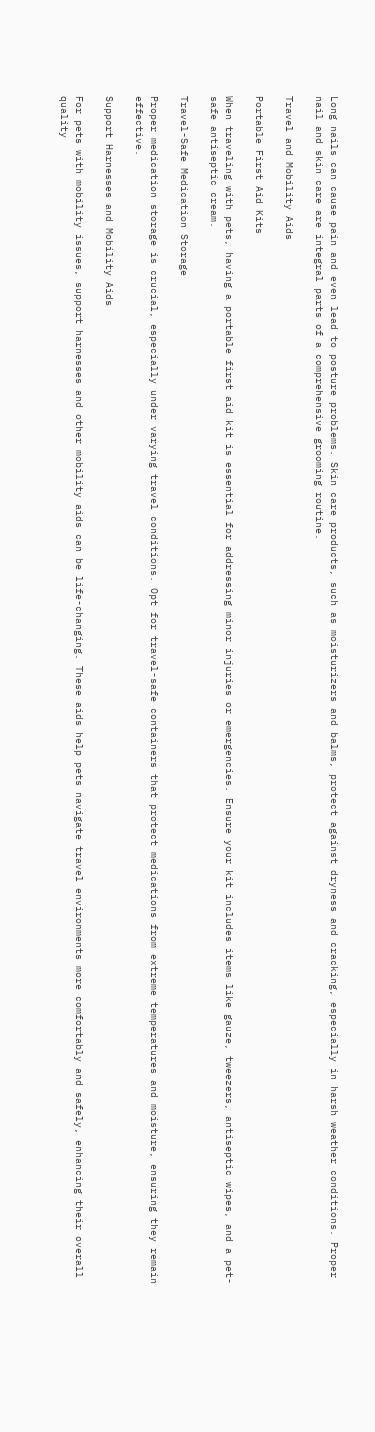Long nails can cause pain and even lead to posture problems. Skin care products, such as moisturizers and balms, protect against dryness and cracking, especially in harsh weather conditions. Proper nail and skin care are integral parts of a comprehensive grooming routine.

Travel and Mobility Aids

Portable First Aid Kits

When traveling with pets, having a portable first aid kit is essential for addressing minor injuries or emergencies. Ensure your kit includes items like gauze, tweezers, antiseptic wipes, and a pet-safe antiseptic cream.

Travel-Safe Medication Storage

Proper medication storage is crucial, especially under varying travel conditions. Opt for travel-safe containers that protect medications from extreme temperatures and moisture, ensuring they remain effective.

Support Harnesses and Mobility Aids

For pets with mobility issues, support harnesses and other mobility aids can be life-changing. These aids help pets navigate travel environments more comfortably and safely, enhancing their overall quality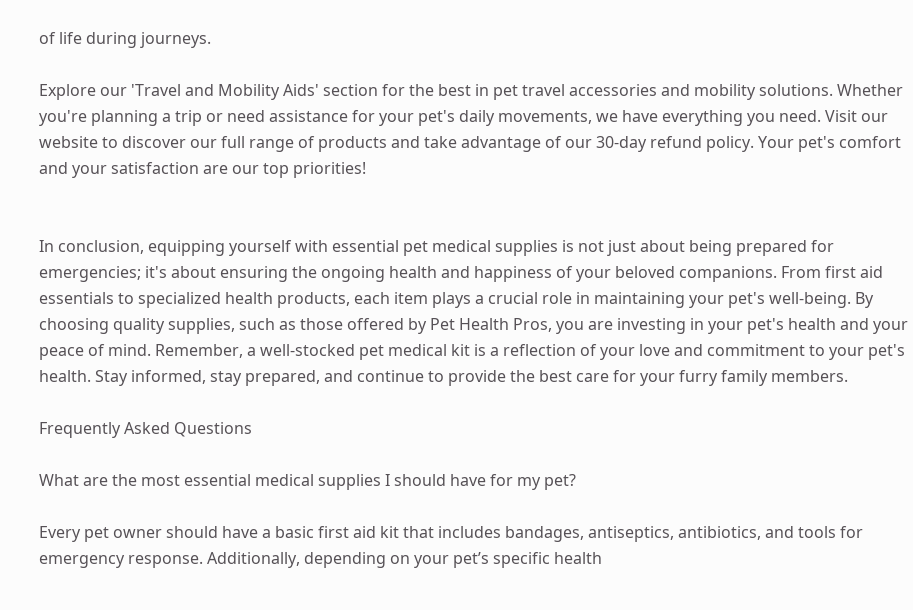of life during journeys.

Explore our 'Travel and Mobility Aids' section for the best in pet travel accessories and mobility solutions. Whether you're planning a trip or need assistance for your pet's daily movements, we have everything you need. Visit our website to discover our full range of products and take advantage of our 30-day refund policy. Your pet's comfort and your satisfaction are our top priorities!


In conclusion, equipping yourself with essential pet medical supplies is not just about being prepared for emergencies; it's about ensuring the ongoing health and happiness of your beloved companions. From first aid essentials to specialized health products, each item plays a crucial role in maintaining your pet's well-being. By choosing quality supplies, such as those offered by Pet Health Pros, you are investing in your pet's health and your peace of mind. Remember, a well-stocked pet medical kit is a reflection of your love and commitment to your pet's health. Stay informed, stay prepared, and continue to provide the best care for your furry family members.

Frequently Asked Questions

What are the most essential medical supplies I should have for my pet?

Every pet owner should have a basic first aid kit that includes bandages, antiseptics, antibiotics, and tools for emergency response. Additionally, depending on your pet’s specific health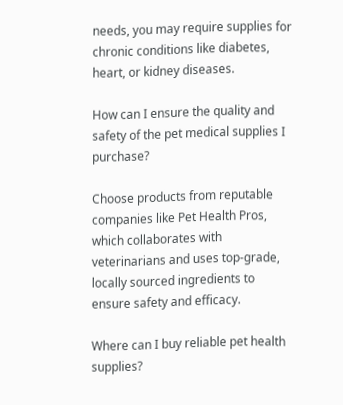needs, you may require supplies for chronic conditions like diabetes, heart, or kidney diseases.

How can I ensure the quality and safety of the pet medical supplies I purchase?

Choose products from reputable companies like Pet Health Pros, which collaborates with veterinarians and uses top-grade, locally sourced ingredients to ensure safety and efficacy.

Where can I buy reliable pet health supplies?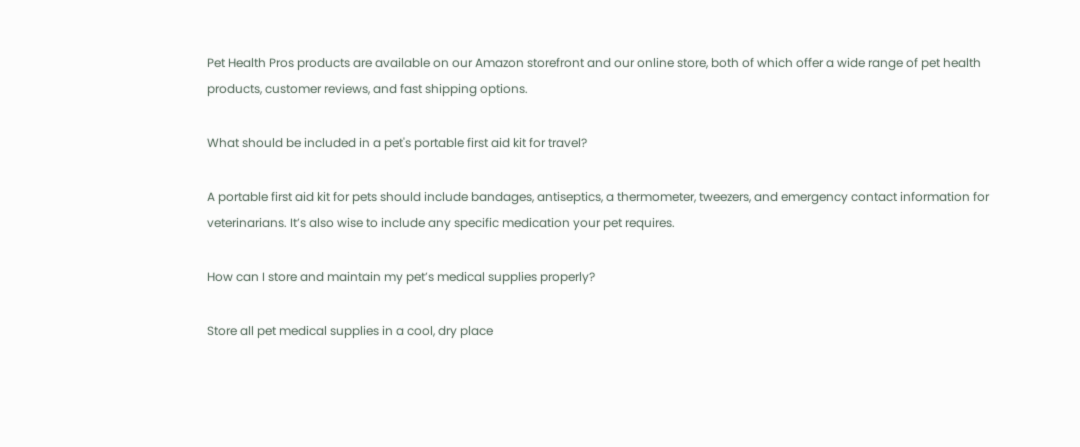Pet Health Pros products are available on our Amazon storefront and our online store, both of which offer a wide range of pet health products, customer reviews, and fast shipping options.

What should be included in a pet's portable first aid kit for travel?

A portable first aid kit for pets should include bandages, antiseptics, a thermometer, tweezers, and emergency contact information for veterinarians. It’s also wise to include any specific medication your pet requires.

How can I store and maintain my pet’s medical supplies properly?

Store all pet medical supplies in a cool, dry place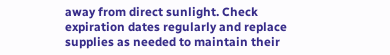away from direct sunlight. Check expiration dates regularly and replace supplies as needed to maintain their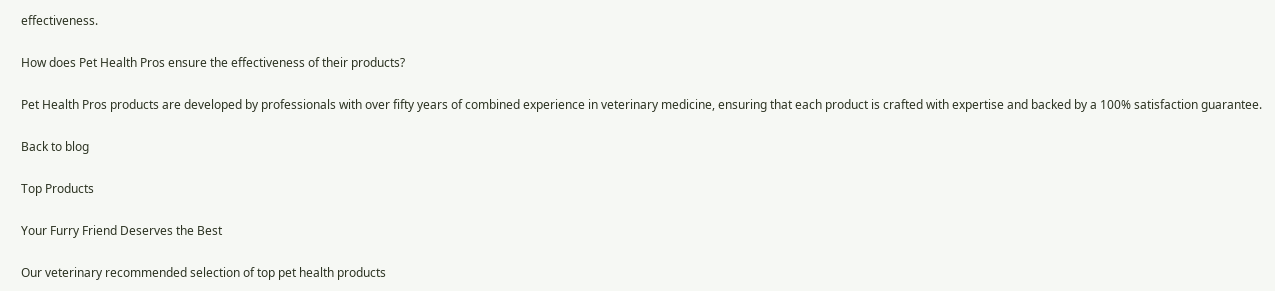effectiveness.

How does Pet Health Pros ensure the effectiveness of their products?

Pet Health Pros products are developed by professionals with over fifty years of combined experience in veterinary medicine, ensuring that each product is crafted with expertise and backed by a 100% satisfaction guarantee.

Back to blog

Top Products

Your Furry Friend Deserves the Best

Our veterinary recommended selection of top pet health products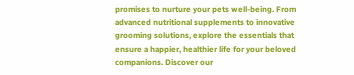promises to nurture your pets well-being. From advanced nutritional supplements to innovative grooming solutions, explore the essentials that ensure a happier, healthier life for your beloved companions. Discover our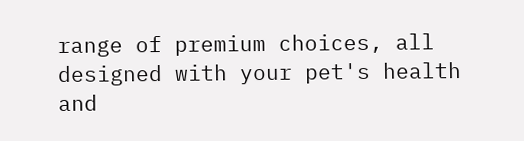range of premium choices, all designed with your pet's health and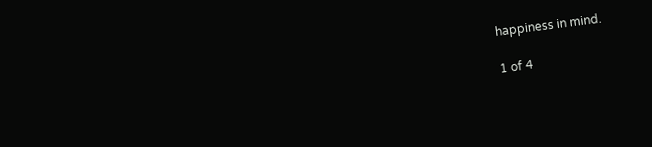happiness in mind.

1 of 4